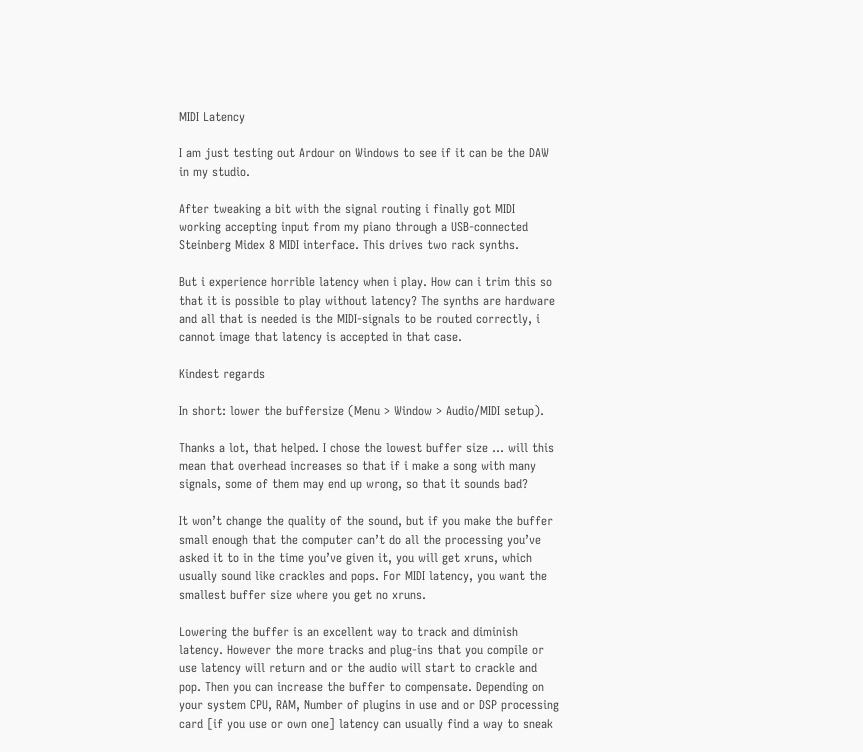MIDI Latency

I am just testing out Ardour on Windows to see if it can be the DAW in my studio.

After tweaking a bit with the signal routing i finally got MIDI working accepting input from my piano through a USB-connected Steinberg Midex 8 MIDI interface. This drives two rack synths.

But i experience horrible latency when i play. How can i trim this so that it is possible to play without latency? The synths are hardware and all that is needed is the MIDI-signals to be routed correctly, i cannot image that latency is accepted in that case.

Kindest regards

In short: lower the buffersize (Menu > Window > Audio/MIDI setup).

Thanks a lot, that helped. I chose the lowest buffer size … will this mean that overhead increases so that if i make a song with many signals, some of them may end up wrong, so that it sounds bad?

It won’t change the quality of the sound, but if you make the buffer small enough that the computer can’t do all the processing you’ve asked it to in the time you’ve given it, you will get xruns, which usually sound like crackles and pops. For MIDI latency, you want the smallest buffer size where you get no xruns.

Lowering the buffer is an excellent way to track and diminish latency. However the more tracks and plug-ins that you compile or use latency will return and or the audio will start to crackle and pop. Then you can increase the buffer to compensate. Depending on your system CPU, RAM, Number of plugins in use and or DSP processing card [if you use or own one] latency can usually find a way to sneak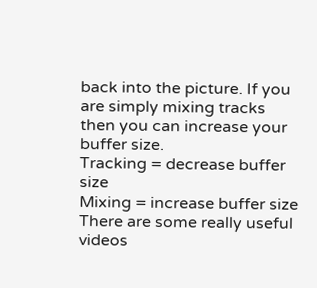back into the picture. If you are simply mixing tracks then you can increase your buffer size.
Tracking = decrease buffer size
Mixing = increase buffer size
There are some really useful videos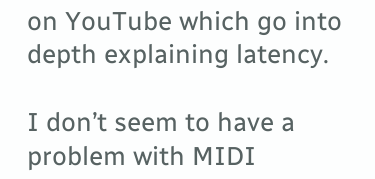on YouTube which go into depth explaining latency.

I don’t seem to have a problem with MIDI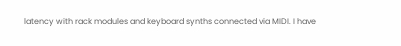latency with rack modules and keyboard synths connected via MIDI. I have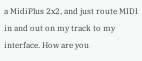a MidiPlus 2x2, and just route MIDI in and out on my track to my interface. How are you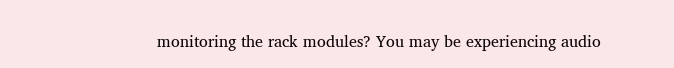monitoring the rack modules? You may be experiencing audio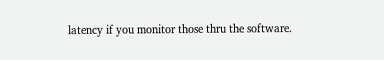latency if you monitor those thru the software.